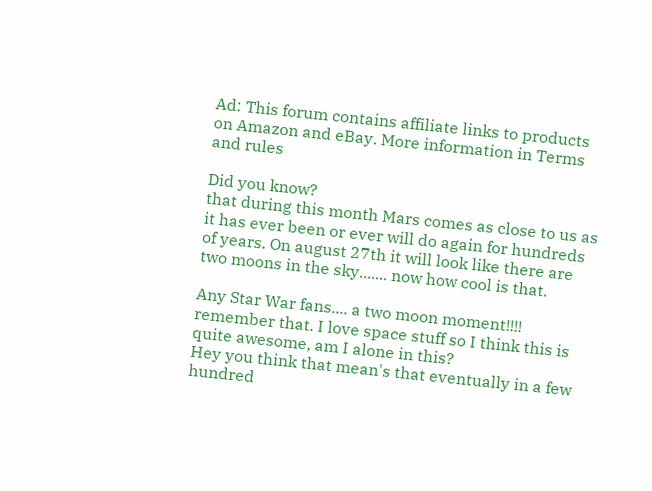Ad: This forum contains affiliate links to products on Amazon and eBay. More information in Terms and rules

Did you know?
that during this month Mars comes as close to us as it has ever been or ever will do again for hundreds of years. On august 27th it will look like there are two moons in the sky....... now how cool is that.

Any Star War fans.... a two moon moment!!!! remember that. I love space stuff so I think this is quite awesome, am I alone in this?
Hey you think that mean's that eventually in a few hundred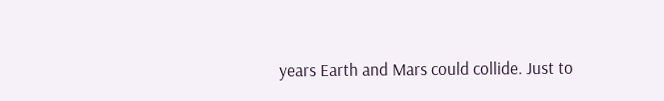years Earth and Mars could collide. Just to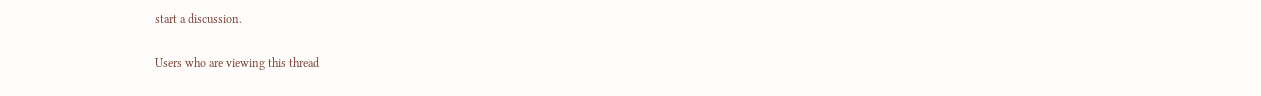start a discussion.

Users who are viewing this thread